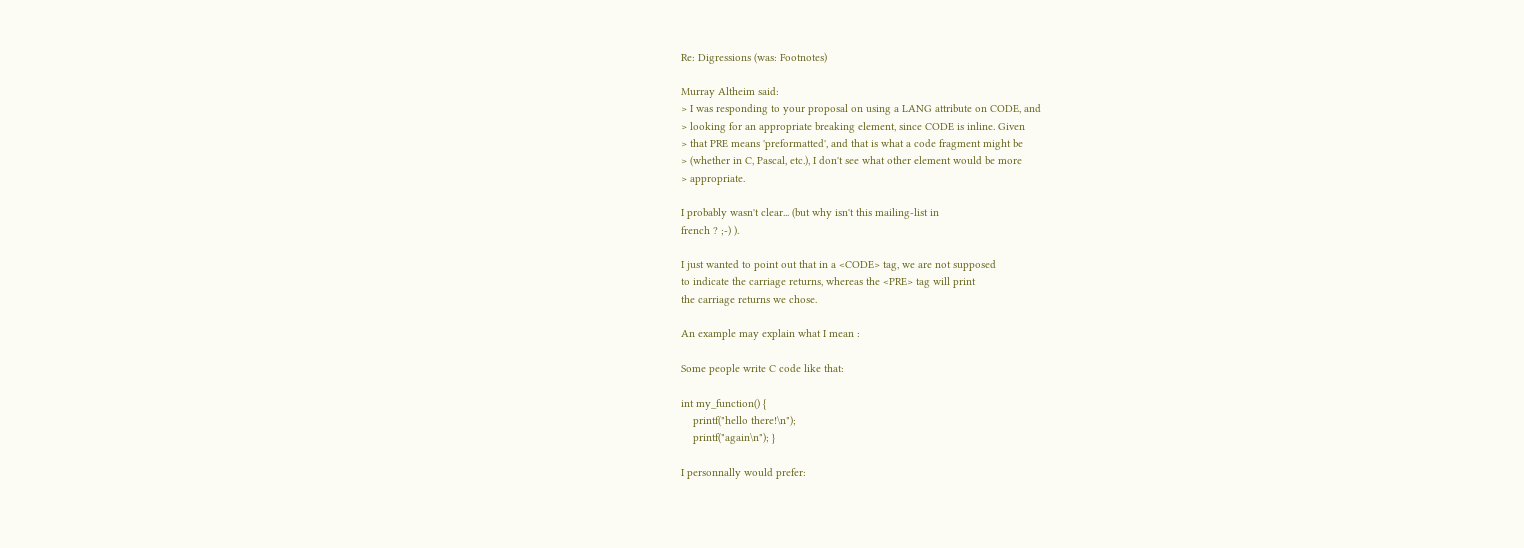Re: Digressions (was: Footnotes)

Murray Altheim said:
> I was responding to your proposal on using a LANG attribute on CODE, and
> looking for an appropriate breaking element, since CODE is inline. Given
> that PRE means 'preformatted', and that is what a code fragment might be
> (whether in C, Pascal, etc.), I don't see what other element would be more
> appropriate.

I probably wasn't clear... (but why isn't this mailing-list in
french ? ;-) ).

I just wanted to point out that in a <CODE> tag, we are not supposed
to indicate the carriage returns, whereas the <PRE> tag will print
the carriage returns we chose.

An example may explain what I mean :

Some people write C code like that:

int my_function() {
    printf("hello there!\n");
    printf("again\n"); }

I personnally would prefer: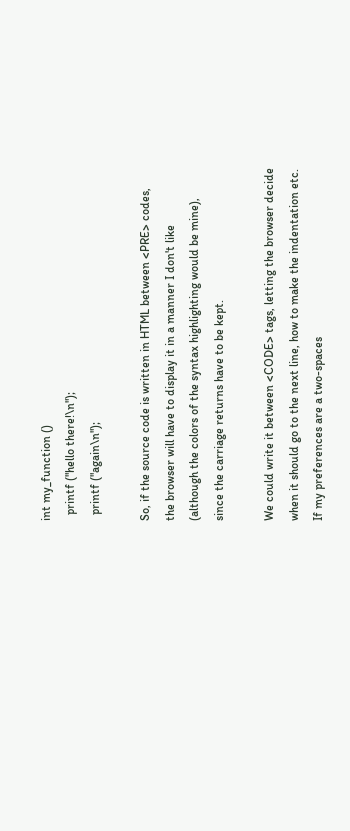int my_function ()
  printf ("hello there!\n");
  printf ("again\n");

So, if the source code is written in HTML between <PRE> codes,
the browser will have to display it in a manner I don't like
(although the colors of the syntax highlighting would be mine),
since the carriage returns have to be kept.

We could write it between <CODE> tags, letting the browser decide
when it should go to the next line, how to make the indentation etc.
If my preferences are a two-spaces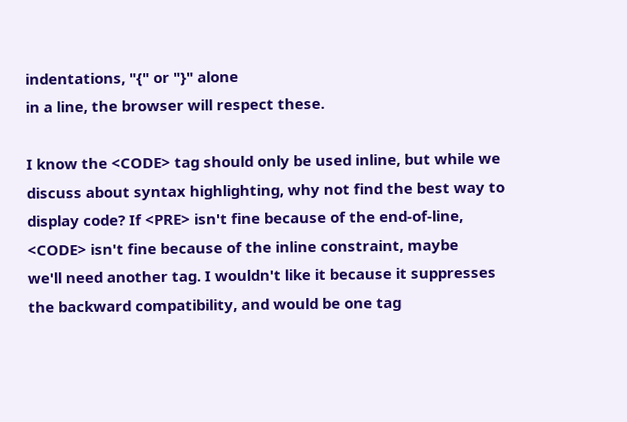indentations, "{" or "}" alone
in a line, the browser will respect these.

I know the <CODE> tag should only be used inline, but while we
discuss about syntax highlighting, why not find the best way to
display code? If <PRE> isn't fine because of the end-of-line,
<CODE> isn't fine because of the inline constraint, maybe
we'll need another tag. I wouldn't like it because it suppresses
the backward compatibility, and would be one tag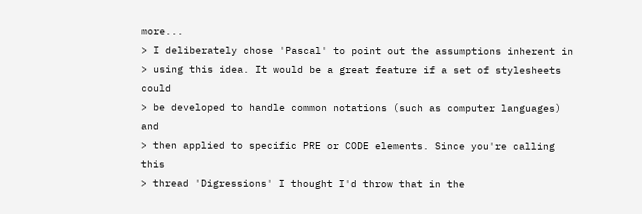more...
> I deliberately chose 'Pascal' to point out the assumptions inherent in
> using this idea. It would be a great feature if a set of stylesheets could
> be developed to handle common notations (such as computer languages) and
> then applied to specific PRE or CODE elements. Since you're calling this
> thread 'Digressions' I thought I'd throw that in the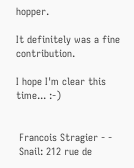hopper.

It definitely was a fine contribution.

I hope I'm clear this time... :-)


 Francois Stragier - -
 Snail: 212 rue de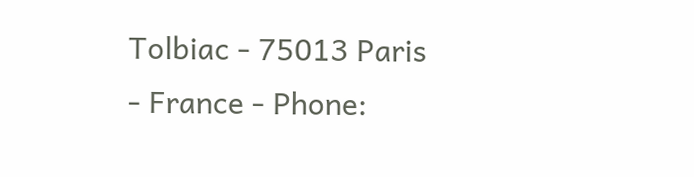Tolbiac - 75013 Paris - France - Phone: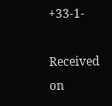+33-1-

Received on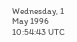Wednesday, 1 May 1996 10:54:43 UTC